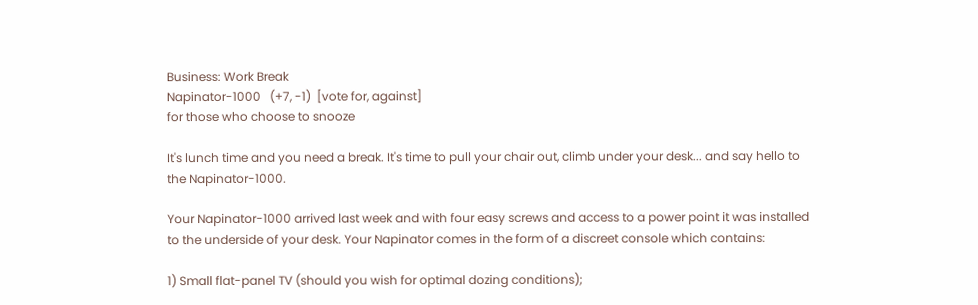Business: Work Break
Napinator-1000   (+7, -1)  [vote for, against]
for those who choose to snooze

It's lunch time and you need a break. It's time to pull your chair out, climb under your desk... and say hello to the Napinator-1000.

Your Napinator-1000 arrived last week and with four easy screws and access to a power point it was installed to the underside of your desk. Your Napinator comes in the form of a discreet console which contains:

1) Small flat-panel TV (should you wish for optimal dozing conditions);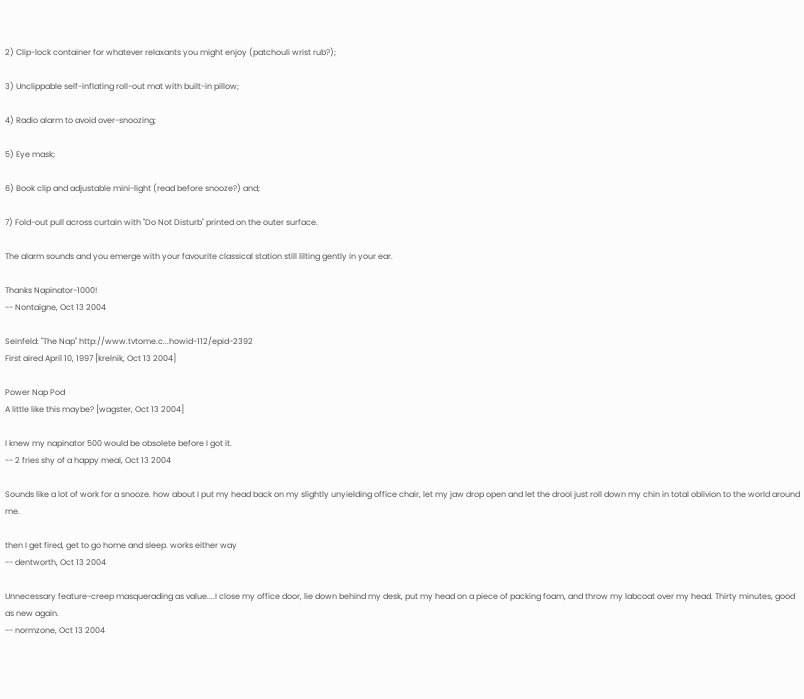2) Clip-lock container for whatever relaxants you might enjoy (patchouli wrist rub?);

3) Unclippable self-inflating roll-out mat with built-in pillow;

4) Radio alarm to avoid over-snoozing;

5) Eye mask;

6) Book clip and adjustable mini-light (read before snooze?) and;

7) Fold-out pull across curtain with "Do Not Disturb" printed on the outer surface.

The alarm sounds and you emerge with your favourite classical station still lilting gently in your ear.

Thanks Napinator-1000!
-- Nontaigne, Oct 13 2004

Seinfeld: "The Nap" http://www.tvtome.c...howid-112/epid-2392
First aired April 10, 1997 [krelnik, Oct 13 2004]

Power Nap Pod
A little like this maybe? [wagster, Oct 13 2004]

I knew my napinator 500 would be obsolete before I got it.
-- 2 fries shy of a happy meal, Oct 13 2004

Sounds like a lot of work for a snooze. how about I put my head back on my slightly unyielding office chair, let my jaw drop open and let the drool just roll down my chin in total oblivion to the world around me.

then I get fired, get to go home and sleep. works either way
-- dentworth, Oct 13 2004

Unnecessary feature-creep masquerading as value....I close my office door, lie down behind my desk, put my head on a piece of packing foam, and throw my labcoat over my head. Thirty minutes, good as new again.
-- normzone, Oct 13 2004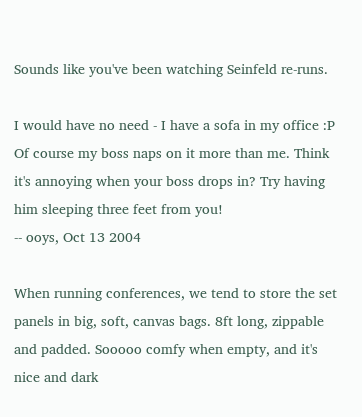Sounds like you've been watching Seinfeld re-runs.

I would have no need - I have a sofa in my office :P Of course my boss naps on it more than me. Think it's annoying when your boss drops in? Try having him sleeping three feet from you!
-- ooys, Oct 13 2004

When running conferences, we tend to store the set panels in big, soft, canvas bags. 8ft long, zippable and padded. Sooooo comfy when empty, and it's nice and dark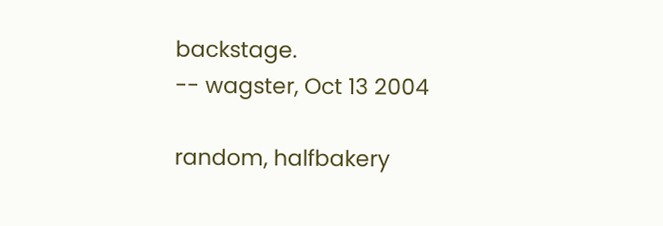backstage.
-- wagster, Oct 13 2004

random, halfbakery